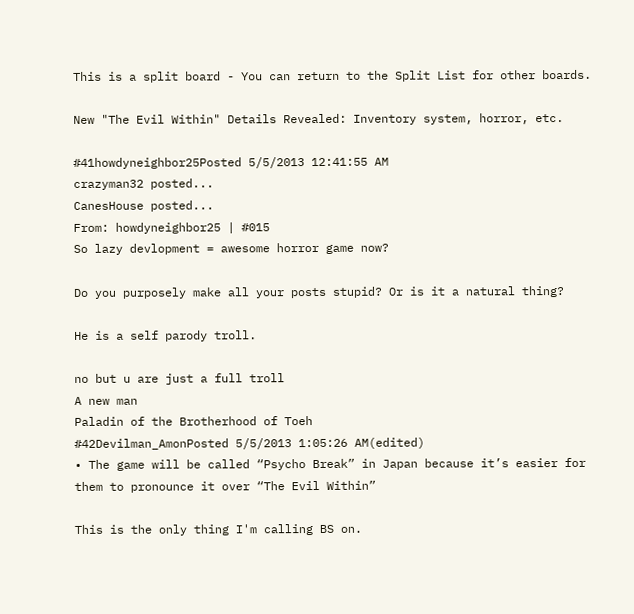This is a split board - You can return to the Split List for other boards.

New "The Evil Within" Details Revealed: Inventory system, horror, etc.

#41howdyneighbor25Posted 5/5/2013 12:41:55 AM
crazyman32 posted...
CanesHouse posted...
From: howdyneighbor25 | #015
So lazy devlopment = awesome horror game now?

Do you purposely make all your posts stupid? Or is it a natural thing?

He is a self parody troll.

no but u are just a full troll
A new man
Paladin of the Brotherhood of Toeh
#42Devilman_AmonPosted 5/5/2013 1:05:26 AM(edited)
• The game will be called “Psycho Break” in Japan because it’s easier for them to pronounce it over “The Evil Within”

This is the only thing I'm calling BS on.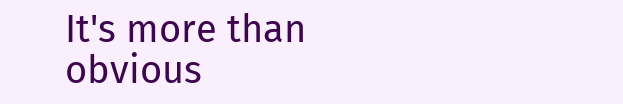It's more than obvious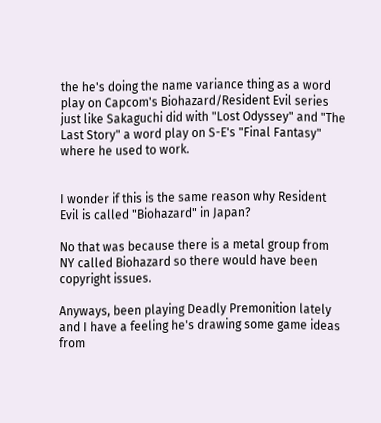the he's doing the name variance thing as a word play on Capcom's Biohazard/Resident Evil series
just like Sakaguchi did with "Lost Odyssey" and "The Last Story" a word play on S-E's "Final Fantasy" where he used to work.


I wonder if this is the same reason why Resident Evil is called "Biohazard" in Japan?

No that was because there is a metal group from NY called Biohazard so there would have been copyright issues.

Anyways, been playing Deadly Premonition lately and I have a feeling he's drawing some game ideas from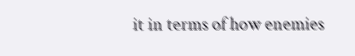it in terms of how enemies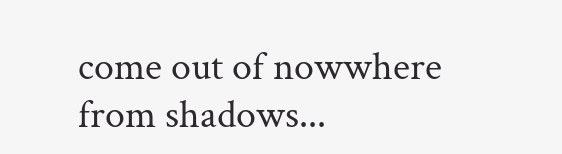come out of nowwhere from shadows...